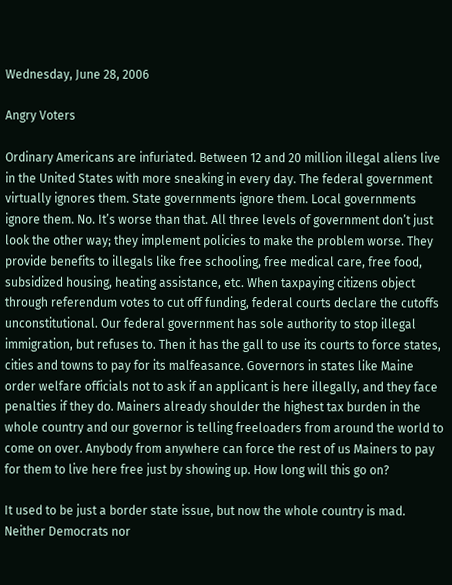Wednesday, June 28, 2006

Angry Voters

Ordinary Americans are infuriated. Between 12 and 20 million illegal aliens live in the United States with more sneaking in every day. The federal government virtually ignores them. State governments ignore them. Local governments ignore them. No. It’s worse than that. All three levels of government don’t just look the other way; they implement policies to make the problem worse. They provide benefits to illegals like free schooling, free medical care, free food, subsidized housing, heating assistance, etc. When taxpaying citizens object through referendum votes to cut off funding, federal courts declare the cutoffs unconstitutional. Our federal government has sole authority to stop illegal immigration, but refuses to. Then it has the gall to use its courts to force states, cities and towns to pay for its malfeasance. Governors in states like Maine order welfare officials not to ask if an applicant is here illegally, and they face penalties if they do. Mainers already shoulder the highest tax burden in the whole country and our governor is telling freeloaders from around the world to come on over. Anybody from anywhere can force the rest of us Mainers to pay for them to live here free just by showing up. How long will this go on?

It used to be just a border state issue, but now the whole country is mad. Neither Democrats nor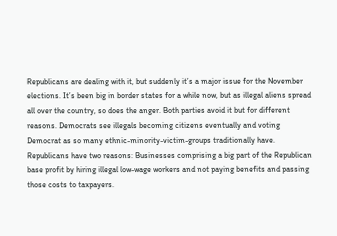Republicans are dealing with it, but suddenly it’s a major issue for the November elections. It’s been big in border states for a while now, but as illegal aliens spread all over the country, so does the anger. Both parties avoid it but for different reasons. Democrats see illegals becoming citizens eventually and voting Democrat as so many ethnic-minority-victim-groups traditionally have. Republicans have two reasons: Businesses comprising a big part of the Republican base profit by hiring illegal low-wage workers and not paying benefits and passing those costs to taxpayers.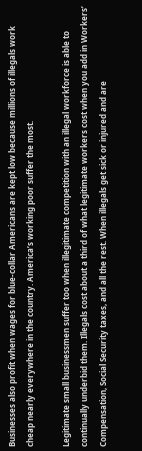Businesses also profit when wages for blue-collar Americans are kept low because millions of illegals work cheap nearly everywhere in the country. America’s working poor suffer the most.

Legitimate small businessmen suffer too when illegitimate competition with an illegal workforce is able to continually underbid them. Illegals cost about a third of what legitimate workers cost when you add in Workers’ Compensation, Social Security taxes, and all the rest. When illegals get sick or injured and are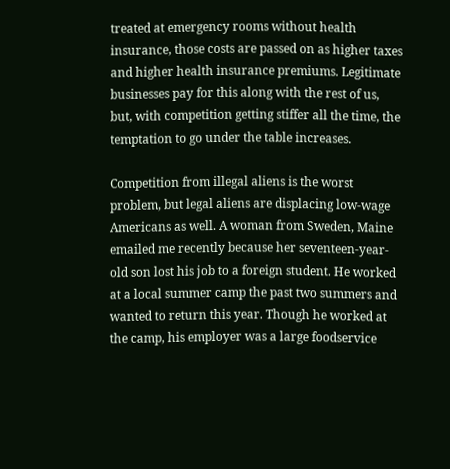treated at emergency rooms without health insurance, those costs are passed on as higher taxes and higher health insurance premiums. Legitimate businesses pay for this along with the rest of us, but, with competition getting stiffer all the time, the temptation to go under the table increases.

Competition from illegal aliens is the worst problem, but legal aliens are displacing low-wage Americans as well. A woman from Sweden, Maine emailed me recently because her seventeen-year-old son lost his job to a foreign student. He worked at a local summer camp the past two summers and wanted to return this year. Though he worked at the camp, his employer was a large foodservice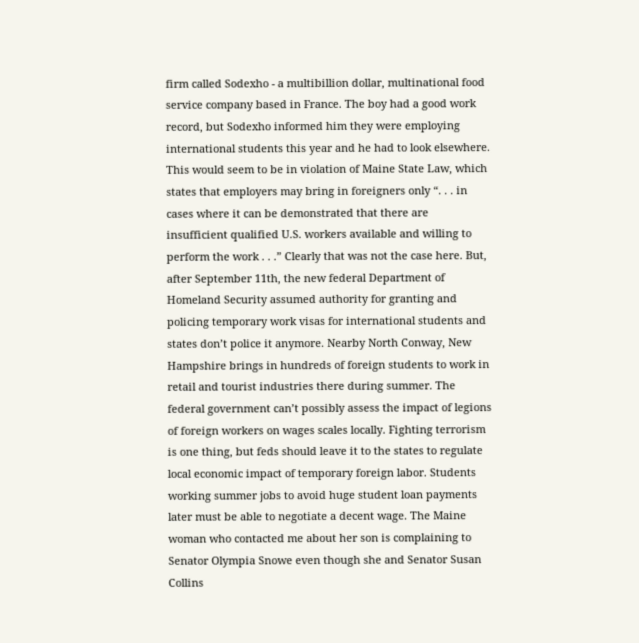firm called Sodexho - a multibillion dollar, multinational food service company based in France. The boy had a good work record, but Sodexho informed him they were employing international students this year and he had to look elsewhere. This would seem to be in violation of Maine State Law, which states that employers may bring in foreigners only “. . . in cases where it can be demonstrated that there are insufficient qualified U.S. workers available and willing to perform the work . . .” Clearly that was not the case here. But, after September 11th, the new federal Department of Homeland Security assumed authority for granting and policing temporary work visas for international students and states don’t police it anymore. Nearby North Conway, New Hampshire brings in hundreds of foreign students to work in retail and tourist industries there during summer. The federal government can’t possibly assess the impact of legions of foreign workers on wages scales locally. Fighting terrorism is one thing, but feds should leave it to the states to regulate local economic impact of temporary foreign labor. Students working summer jobs to avoid huge student loan payments later must be able to negotiate a decent wage. The Maine woman who contacted me about her son is complaining to Senator Olympia Snowe even though she and Senator Susan Collins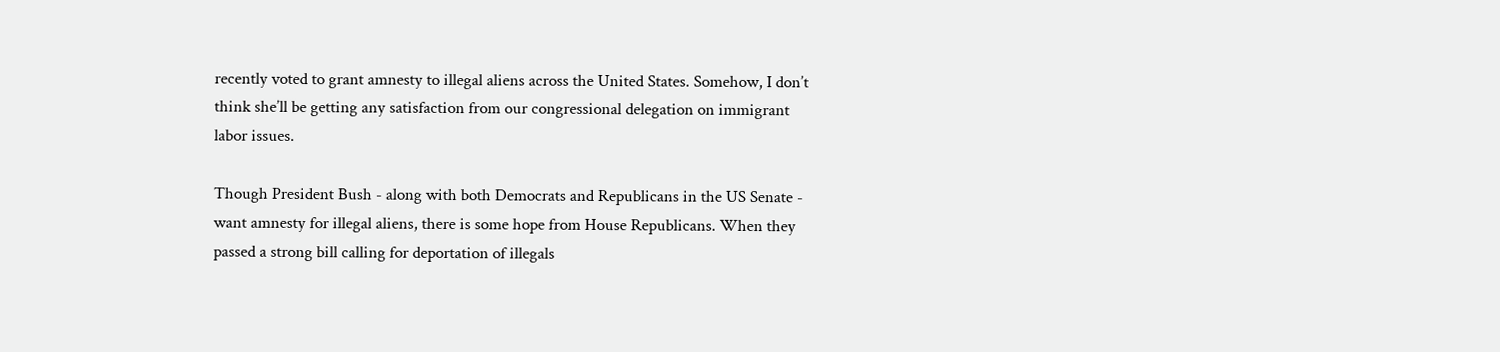recently voted to grant amnesty to illegal aliens across the United States. Somehow, I don’t think she’ll be getting any satisfaction from our congressional delegation on immigrant labor issues.

Though President Bush - along with both Democrats and Republicans in the US Senate - want amnesty for illegal aliens, there is some hope from House Republicans. When they passed a strong bill calling for deportation of illegals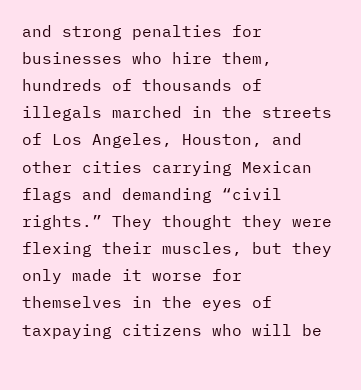and strong penalties for businesses who hire them, hundreds of thousands of illegals marched in the streets of Los Angeles, Houston, and other cities carrying Mexican flags and demanding “civil rights.” They thought they were flexing their muscles, but they only made it worse for themselves in the eyes of taxpaying citizens who will be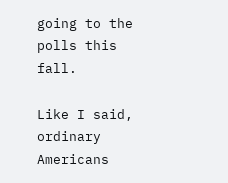going to the polls this fall.

Like I said, ordinary Americans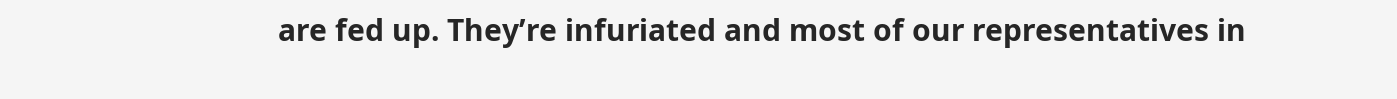are fed up. They’re infuriated and most of our representatives in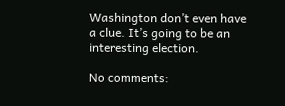Washington don’t even have a clue. It’s going to be an interesting election.

No comments: